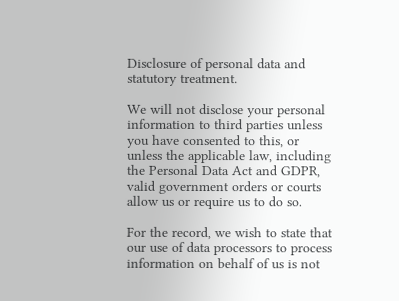Disclosure of personal data and statutory treatment.

We will not disclose your personal information to third parties unless you have consented to this, or unless the applicable law, including the Personal Data Act and GDPR, valid government orders or courts allow us or require us to do so.

For the record, we wish to state that our use of data processors to process information on behalf of us is not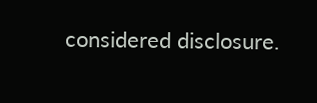considered disclosure.